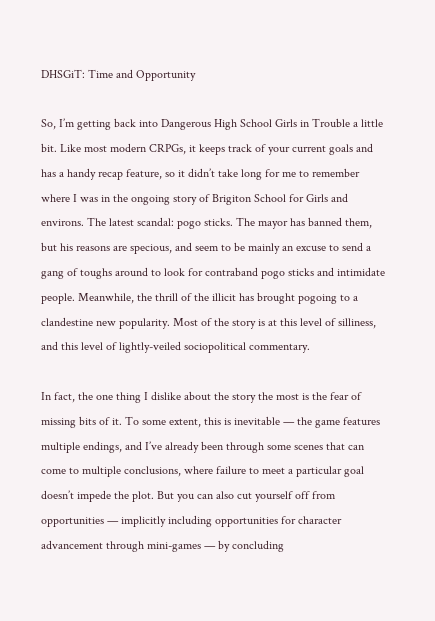DHSGiT: Time and Opportunity

So, I’m getting back into Dangerous High School Girls in Trouble a little bit. Like most modern CRPGs, it keeps track of your current goals and has a handy recap feature, so it didn’t take long for me to remember where I was in the ongoing story of Brigiton School for Girls and environs. The latest scandal: pogo sticks. The mayor has banned them, but his reasons are specious, and seem to be mainly an excuse to send a gang of toughs around to look for contraband pogo sticks and intimidate people. Meanwhile, the thrill of the illicit has brought pogoing to a clandestine new popularity. Most of the story is at this level of silliness, and this level of lightly-veiled sociopolitical commentary.

In fact, the one thing I dislike about the story the most is the fear of missing bits of it. To some extent, this is inevitable — the game features multiple endings, and I’ve already been through some scenes that can come to multiple conclusions, where failure to meet a particular goal doesn’t impede the plot. But you can also cut yourself off from opportunities — implicitly including opportunities for character advancement through mini-games — by concluding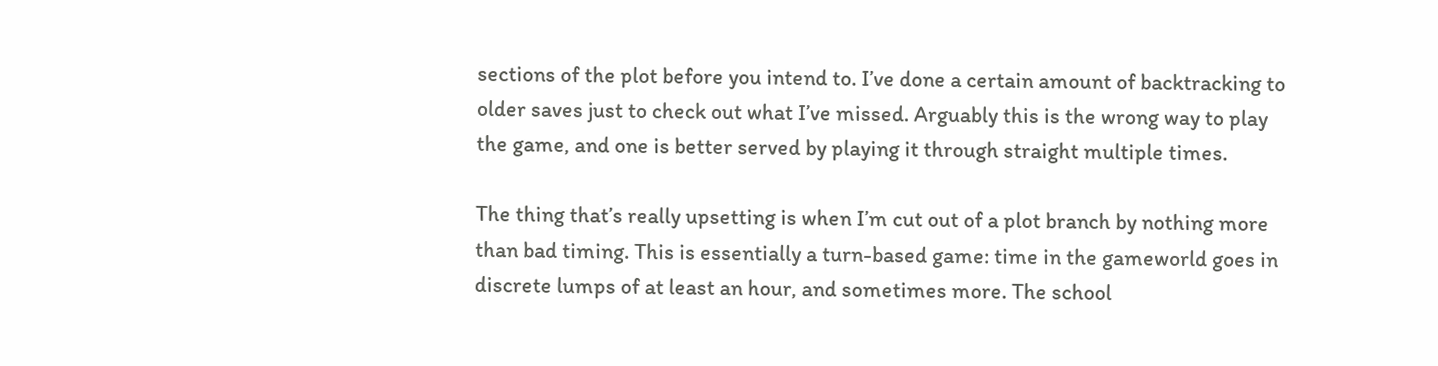sections of the plot before you intend to. I’ve done a certain amount of backtracking to older saves just to check out what I’ve missed. Arguably this is the wrong way to play the game, and one is better served by playing it through straight multiple times.

The thing that’s really upsetting is when I’m cut out of a plot branch by nothing more than bad timing. This is essentially a turn-based game: time in the gameworld goes in discrete lumps of at least an hour, and sometimes more. The school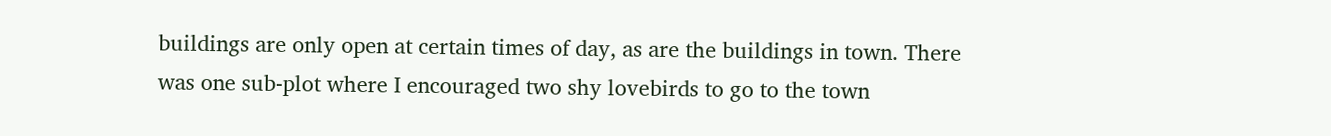buildings are only open at certain times of day, as are the buildings in town. There was one sub-plot where I encouraged two shy lovebirds to go to the town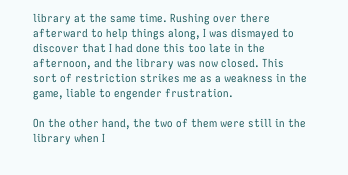library at the same time. Rushing over there afterward to help things along, I was dismayed to discover that I had done this too late in the afternoon, and the library was now closed. This sort of restriction strikes me as a weakness in the game, liable to engender frustration.

On the other hand, the two of them were still in the library when I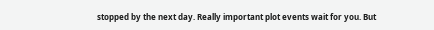stopped by the next day. Really important plot events wait for you. But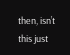then, isn’t this just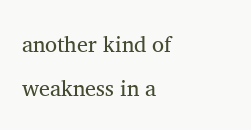another kind of weakness in a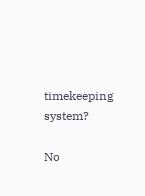timekeeping system?

No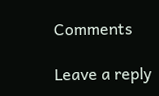Comments

Leave a reply